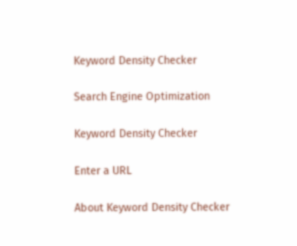Keyword Density Checker

Search Engine Optimization

Keyword Density Checker

Enter a URL

About Keyword Density Checker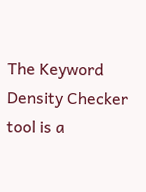The Keyword Density Checker tool is a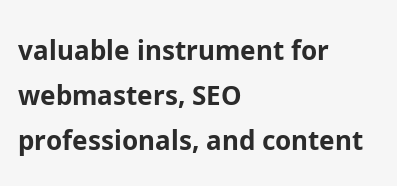valuable instrument for webmasters, SEO professionals, and content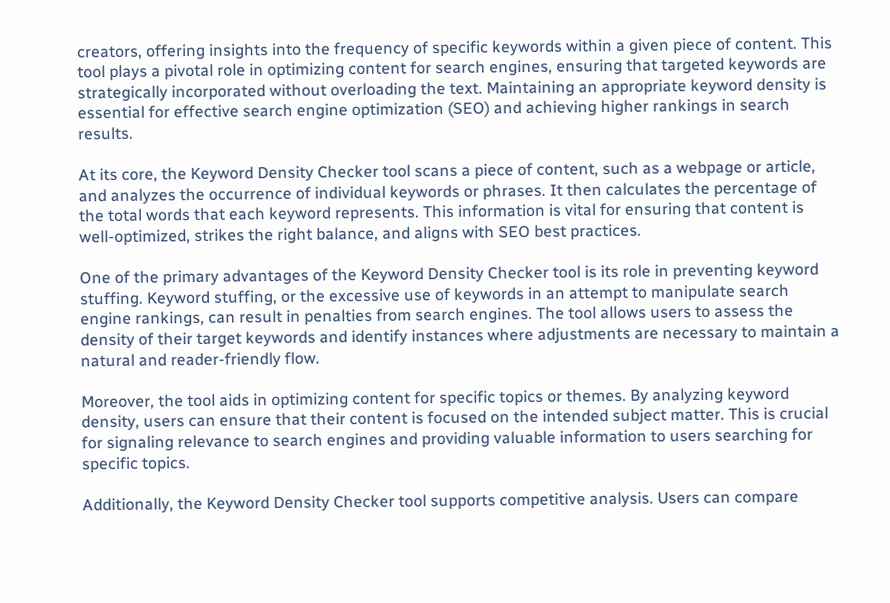creators, offering insights into the frequency of specific keywords within a given piece of content. This tool plays a pivotal role in optimizing content for search engines, ensuring that targeted keywords are strategically incorporated without overloading the text. Maintaining an appropriate keyword density is essential for effective search engine optimization (SEO) and achieving higher rankings in search results.

At its core, the Keyword Density Checker tool scans a piece of content, such as a webpage or article, and analyzes the occurrence of individual keywords or phrases. It then calculates the percentage of the total words that each keyword represents. This information is vital for ensuring that content is well-optimized, strikes the right balance, and aligns with SEO best practices.

One of the primary advantages of the Keyword Density Checker tool is its role in preventing keyword stuffing. Keyword stuffing, or the excessive use of keywords in an attempt to manipulate search engine rankings, can result in penalties from search engines. The tool allows users to assess the density of their target keywords and identify instances where adjustments are necessary to maintain a natural and reader-friendly flow.

Moreover, the tool aids in optimizing content for specific topics or themes. By analyzing keyword density, users can ensure that their content is focused on the intended subject matter. This is crucial for signaling relevance to search engines and providing valuable information to users searching for specific topics.

Additionally, the Keyword Density Checker tool supports competitive analysis. Users can compare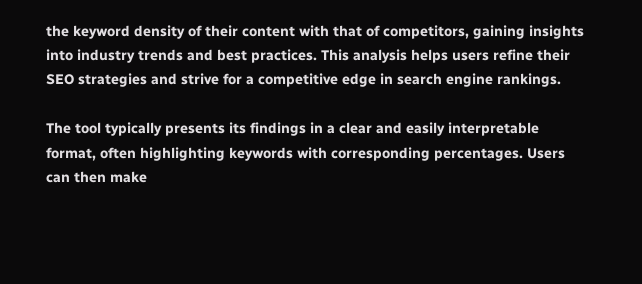the keyword density of their content with that of competitors, gaining insights into industry trends and best practices. This analysis helps users refine their SEO strategies and strive for a competitive edge in search engine rankings.

The tool typically presents its findings in a clear and easily interpretable format, often highlighting keywords with corresponding percentages. Users can then make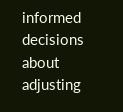informed decisions about adjusting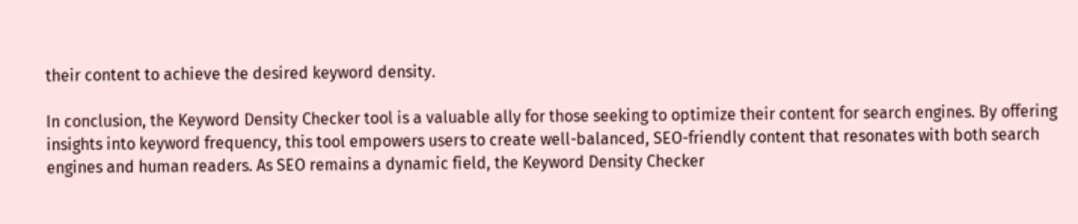their content to achieve the desired keyword density.

In conclusion, the Keyword Density Checker tool is a valuable ally for those seeking to optimize their content for search engines. By offering insights into keyword frequency, this tool empowers users to create well-balanced, SEO-friendly content that resonates with both search engines and human readers. As SEO remains a dynamic field, the Keyword Density Checker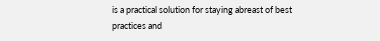is a practical solution for staying abreast of best practices and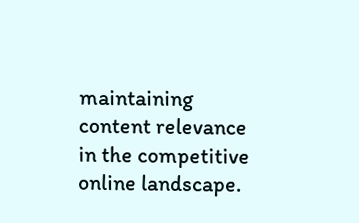maintaining content relevance in the competitive online landscape.